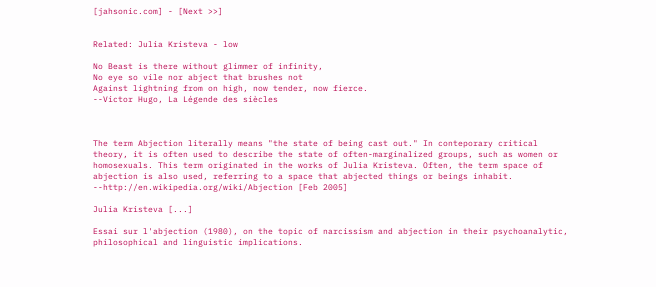[jahsonic.com] - [Next >>]


Related: Julia Kristeva - low

No Beast is there without glimmer of infinity,
No eye so vile nor abject that brushes not
Against lightning from on high, now tender, now fierce.
--Victor Hugo, La Légende des siècles



The term Abjection literally means "the state of being cast out." In conteporary critical theory, it is often used to describe the state of often-marginalized groups, such as women or homosexuals. This term originated in the works of Julia Kristeva. Often, the term space of abjection is also used, referring to a space that abjected things or beings inhabit. --http://en.wikipedia.org/wiki/Abjection [Feb 2005]

Julia Kristeva [...]

Essai sur l'abjection (1980), on the topic of narcissism and abjection in their psychoanalytic, philosophical and linguistic implications.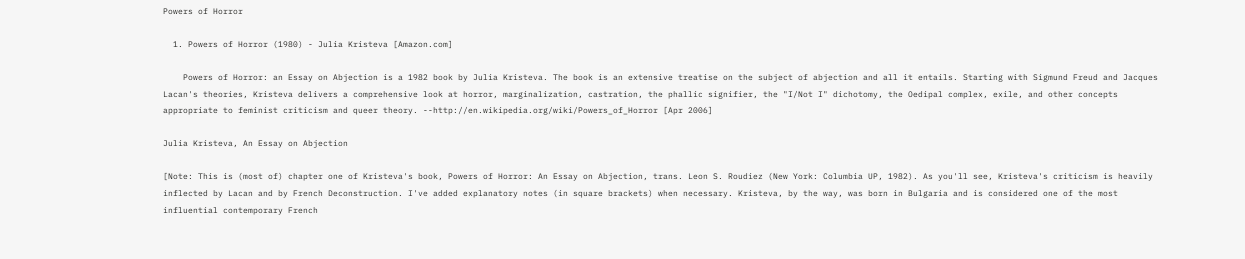Powers of Horror

  1. Powers of Horror (1980) - Julia Kristeva [Amazon.com]

    Powers of Horror: an Essay on Abjection is a 1982 book by Julia Kristeva. The book is an extensive treatise on the subject of abjection and all it entails. Starting with Sigmund Freud and Jacques Lacan's theories, Kristeva delivers a comprehensive look at horror, marginalization, castration, the phallic signifier, the "I/Not I" dichotomy, the Oedipal complex, exile, and other concepts appropriate to feminist criticism and queer theory. --http://en.wikipedia.org/wiki/Powers_of_Horror [Apr 2006]

Julia Kristeva, An Essay on Abjection

[Note: This is (most of) chapter one of Kristeva's book, Powers of Horror: An Essay on Abjection, trans. Leon S. Roudiez (New York: Columbia UP, 1982). As you'll see, Kristeva's criticism is heavily inflected by Lacan and by French Deconstruction. I've added explanatory notes (in square brackets) when necessary. Kristeva, by the way, was born in Bulgaria and is considered one of the most influential contemporary French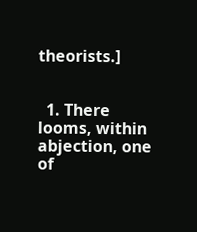theorists.]


  1. There looms, within abjection, one of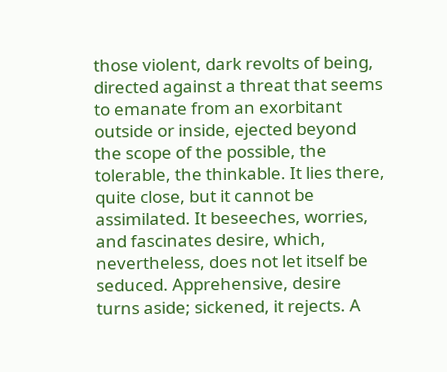those violent, dark revolts of being, directed against a threat that seems to emanate from an exorbitant outside or inside, ejected beyond the scope of the possible, the tolerable, the thinkable. It lies there, quite close, but it cannot be assimilated. It beseeches, worries, and fascinates desire, which, nevertheless, does not let itself be seduced. Apprehensive, desire turns aside; sickened, it rejects. A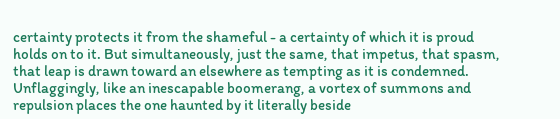certainty protects it from the shameful - a certainty of which it is proud holds on to it. But simultaneously, just the same, that impetus, that spasm, that leap is drawn toward an elsewhere as tempting as it is condemned. Unflaggingly, like an inescapable boomerang, a vortex of summons and repulsion places the one haunted by it literally beside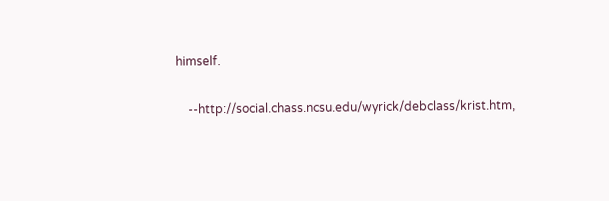himself.

    --http://social.chass.ncsu.edu/wyrick/debclass/krist.htm,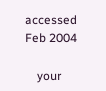accessed Feb 2004

    your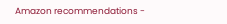Amazon recommendations -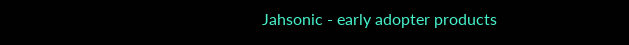Jahsonic - early adopter products